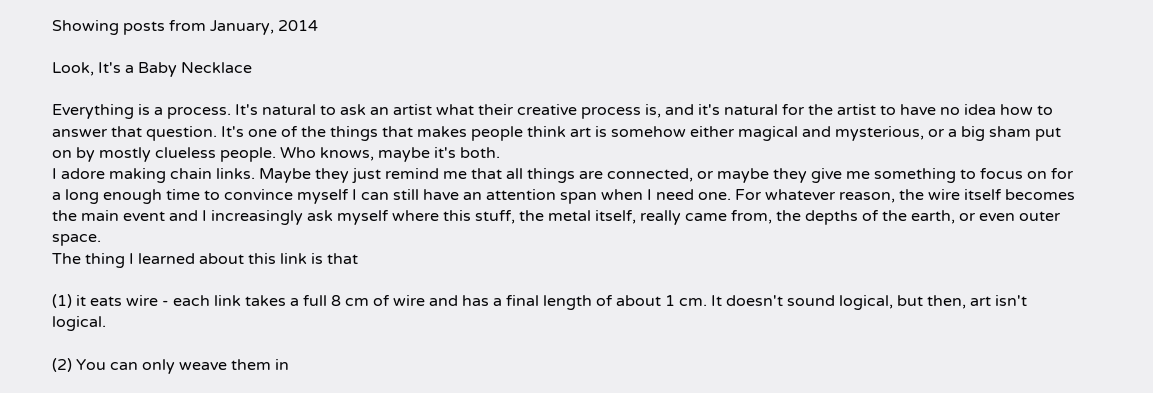Showing posts from January, 2014

Look, It's a Baby Necklace

Everything is a process. It's natural to ask an artist what their creative process is, and it's natural for the artist to have no idea how to answer that question. It's one of the things that makes people think art is somehow either magical and mysterious, or a big sham put on by mostly clueless people. Who knows, maybe it's both.
I adore making chain links. Maybe they just remind me that all things are connected, or maybe they give me something to focus on for a long enough time to convince myself I can still have an attention span when I need one. For whatever reason, the wire itself becomes the main event and I increasingly ask myself where this stuff, the metal itself, really came from, the depths of the earth, or even outer space.
The thing I learned about this link is that

(1) it eats wire - each link takes a full 8 cm of wire and has a final length of about 1 cm. It doesn't sound logical, but then, art isn't logical.

(2) You can only weave them in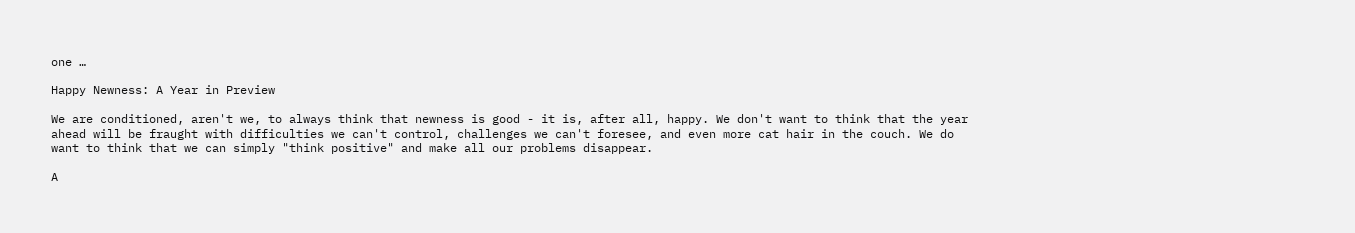one …

Happy Newness: A Year in Preview

We are conditioned, aren't we, to always think that newness is good - it is, after all, happy. We don't want to think that the year ahead will be fraught with difficulties we can't control, challenges we can't foresee, and even more cat hair in the couch. We do want to think that we can simply "think positive" and make all our problems disappear.

A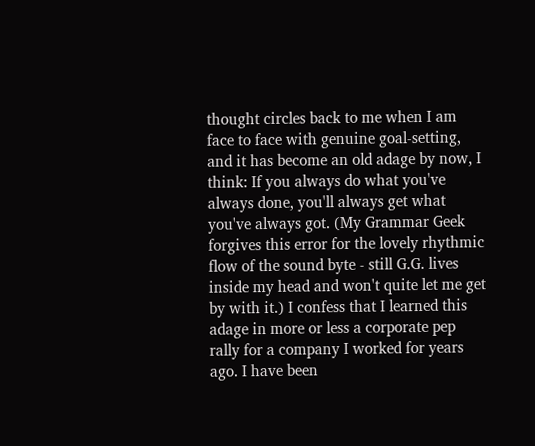thought circles back to me when I am face to face with genuine goal-setting, and it has become an old adage by now, I think: If you always do what you've always done, you'll always get what you've always got. (My Grammar Geek forgives this error for the lovely rhythmic flow of the sound byte - still G.G. lives inside my head and won't quite let me get by with it.) I confess that I learned this adage in more or less a corporate pep rally for a company I worked for years ago. I have been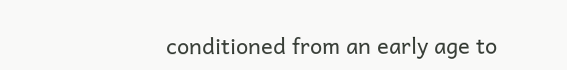conditioned from an early age to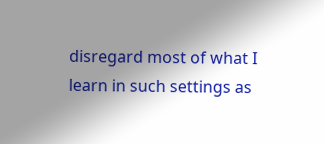disregard most of what I learn in such settings as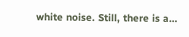white noise. Still, there is a…